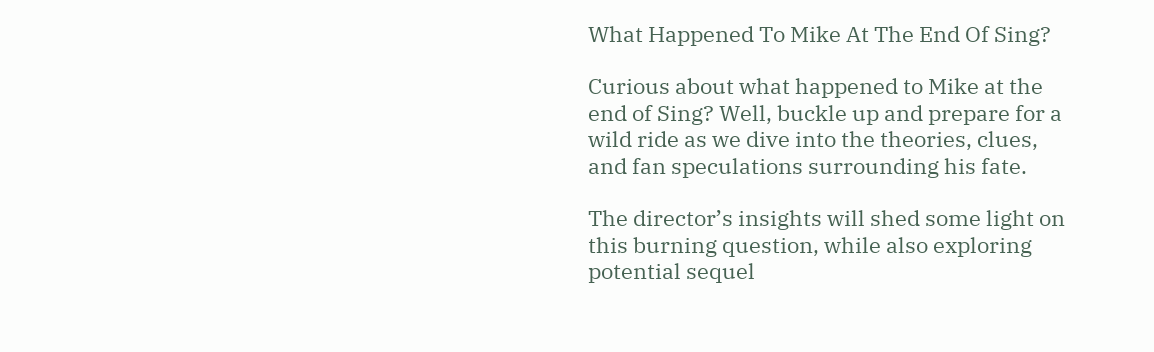What Happened To Mike At The End Of Sing?

Curious about what happened to Mike at the end of Sing? Well, buckle up and prepare for a wild ride as we dive into the theories, clues, and fan speculations surrounding his fate.

The director’s insights will shed some light on this burning question, while also exploring potential sequel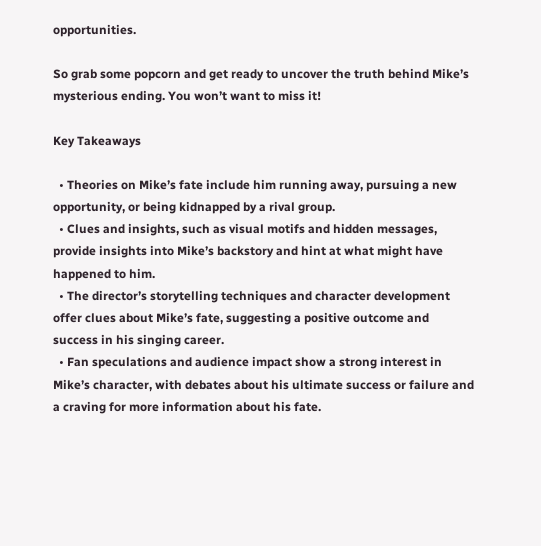opportunities.

So grab some popcorn and get ready to uncover the truth behind Mike’s mysterious ending. You won’t want to miss it!

Key Takeaways

  • Theories on Mike’s fate include him running away, pursuing a new opportunity, or being kidnapped by a rival group.
  • Clues and insights, such as visual motifs and hidden messages, provide insights into Mike’s backstory and hint at what might have happened to him.
  • The director’s storytelling techniques and character development offer clues about Mike’s fate, suggesting a positive outcome and success in his singing career.
  • Fan speculations and audience impact show a strong interest in Mike’s character, with debates about his ultimate success or failure and a craving for more information about his fate.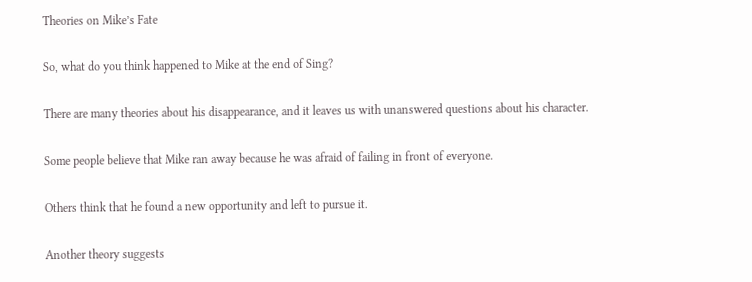Theories on Mike’s Fate

So, what do you think happened to Mike at the end of Sing?

There are many theories about his disappearance, and it leaves us with unanswered questions about his character.

Some people believe that Mike ran away because he was afraid of failing in front of everyone.

Others think that he found a new opportunity and left to pursue it.

Another theory suggests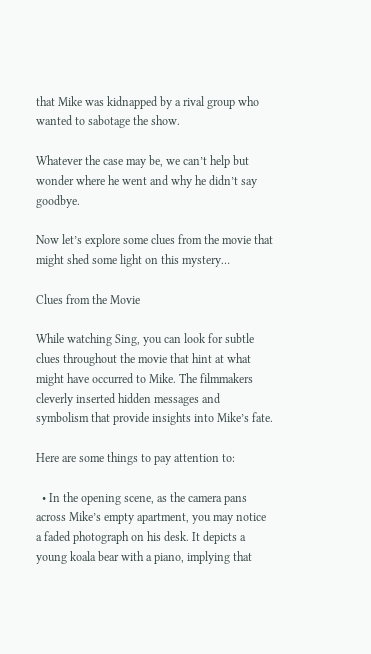that Mike was kidnapped by a rival group who wanted to sabotage the show.

Whatever the case may be, we can’t help but wonder where he went and why he didn’t say goodbye.

Now let’s explore some clues from the movie that might shed some light on this mystery…

Clues from the Movie

While watching Sing, you can look for subtle clues throughout the movie that hint at what might have occurred to Mike. The filmmakers cleverly inserted hidden messages and symbolism that provide insights into Mike’s fate.

Here are some things to pay attention to:

  • In the opening scene, as the camera pans across Mike’s empty apartment, you may notice a faded photograph on his desk. It depicts a young koala bear with a piano, implying that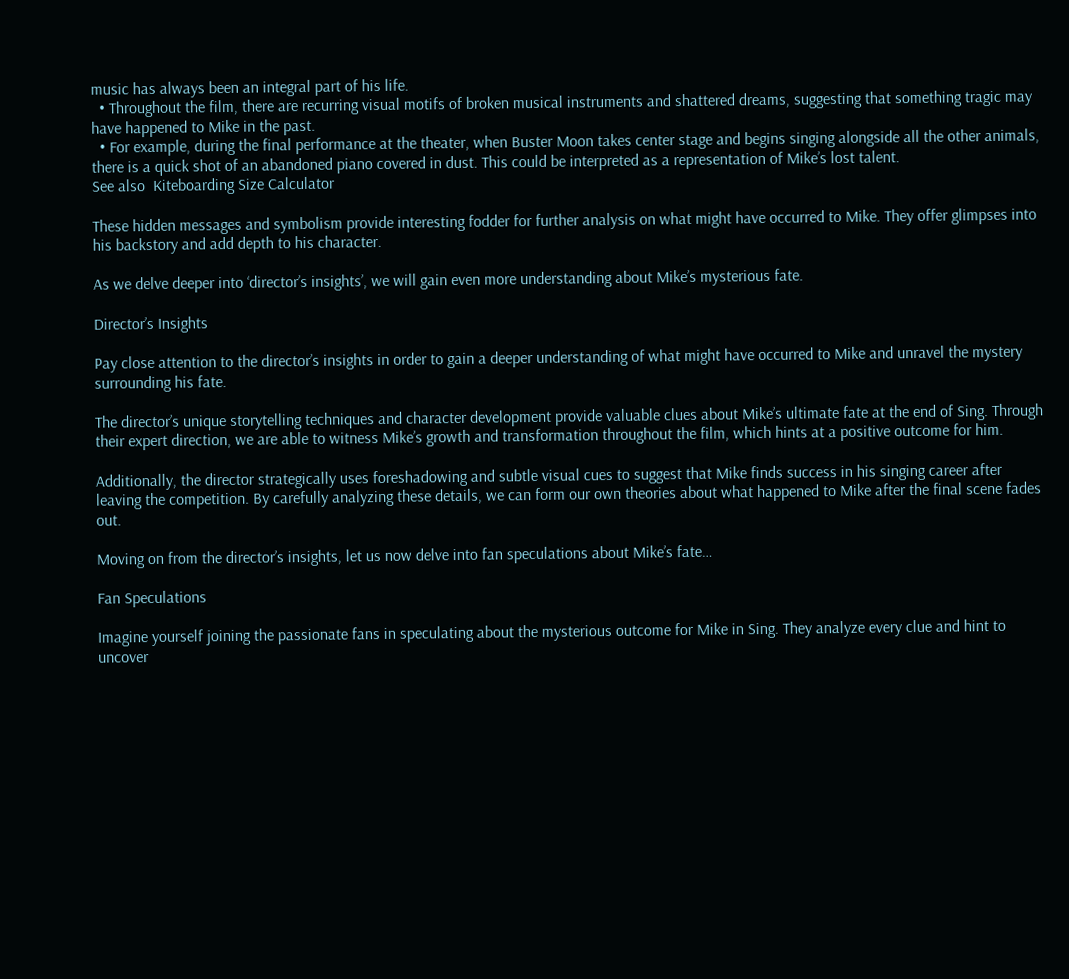music has always been an integral part of his life.
  • Throughout the film, there are recurring visual motifs of broken musical instruments and shattered dreams, suggesting that something tragic may have happened to Mike in the past.
  • For example, during the final performance at the theater, when Buster Moon takes center stage and begins singing alongside all the other animals, there is a quick shot of an abandoned piano covered in dust. This could be interpreted as a representation of Mike’s lost talent.
See also  Kiteboarding Size Calculator

These hidden messages and symbolism provide interesting fodder for further analysis on what might have occurred to Mike. They offer glimpses into his backstory and add depth to his character.

As we delve deeper into ‘director’s insights’, we will gain even more understanding about Mike’s mysterious fate.

Director’s Insights

Pay close attention to the director’s insights in order to gain a deeper understanding of what might have occurred to Mike and unravel the mystery surrounding his fate.

The director’s unique storytelling techniques and character development provide valuable clues about Mike’s ultimate fate at the end of Sing. Through their expert direction, we are able to witness Mike’s growth and transformation throughout the film, which hints at a positive outcome for him.

Additionally, the director strategically uses foreshadowing and subtle visual cues to suggest that Mike finds success in his singing career after leaving the competition. By carefully analyzing these details, we can form our own theories about what happened to Mike after the final scene fades out.

Moving on from the director’s insights, let us now delve into fan speculations about Mike’s fate…

Fan Speculations

Imagine yourself joining the passionate fans in speculating about the mysterious outcome for Mike in Sing. They analyze every clue and hint to uncover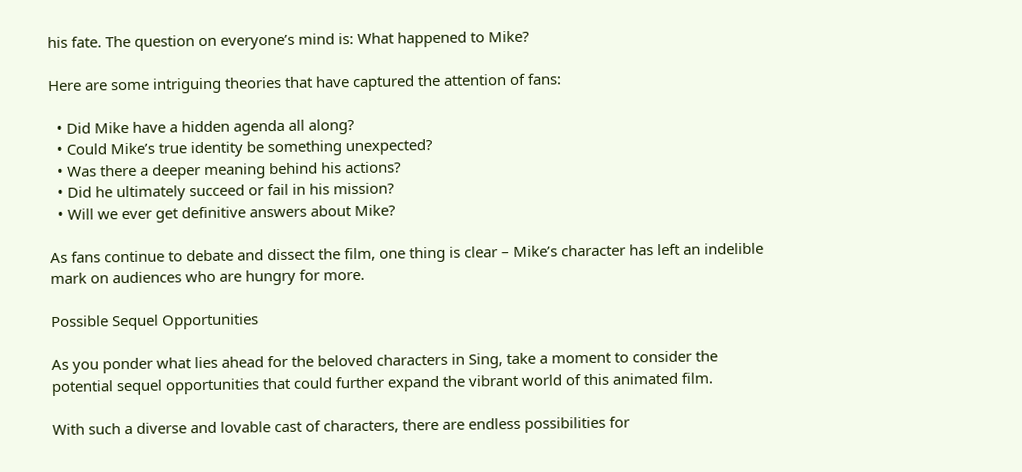his fate. The question on everyone’s mind is: What happened to Mike?

Here are some intriguing theories that have captured the attention of fans:

  • Did Mike have a hidden agenda all along?
  • Could Mike’s true identity be something unexpected?
  • Was there a deeper meaning behind his actions?
  • Did he ultimately succeed or fail in his mission?
  • Will we ever get definitive answers about Mike?

As fans continue to debate and dissect the film, one thing is clear – Mike’s character has left an indelible mark on audiences who are hungry for more.

Possible Sequel Opportunities

As you ponder what lies ahead for the beloved characters in Sing, take a moment to consider the potential sequel opportunities that could further expand the vibrant world of this animated film.

With such a diverse and lovable cast of characters, there are endless possibilities for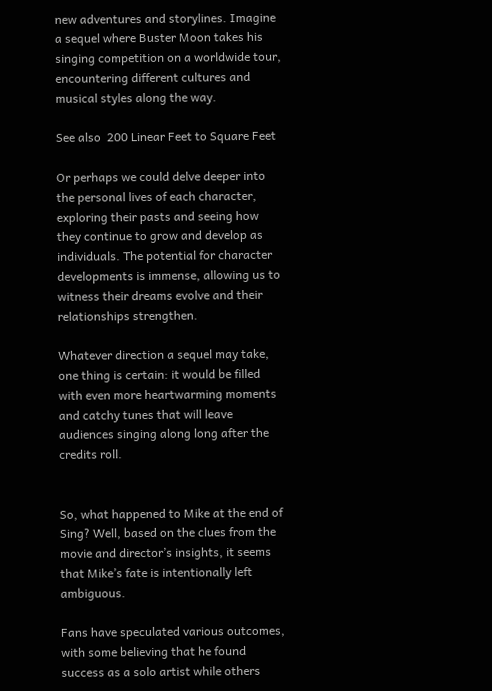new adventures and storylines. Imagine a sequel where Buster Moon takes his singing competition on a worldwide tour, encountering different cultures and musical styles along the way.

See also  200 Linear Feet to Square Feet

Or perhaps we could delve deeper into the personal lives of each character, exploring their pasts and seeing how they continue to grow and develop as individuals. The potential for character developments is immense, allowing us to witness their dreams evolve and their relationships strengthen.

Whatever direction a sequel may take, one thing is certain: it would be filled with even more heartwarming moments and catchy tunes that will leave audiences singing along long after the credits roll.


So, what happened to Mike at the end of Sing? Well, based on the clues from the movie and director’s insights, it seems that Mike’s fate is intentionally left ambiguous.

Fans have speculated various outcomes, with some believing that he found success as a solo artist while others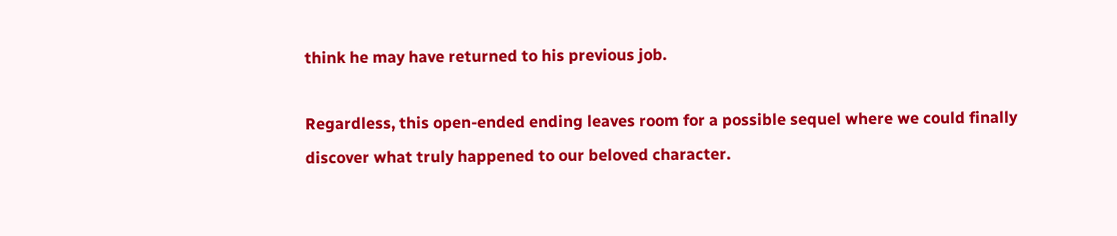think he may have returned to his previous job.

Regardless, this open-ended ending leaves room for a possible sequel where we could finally discover what truly happened to our beloved character.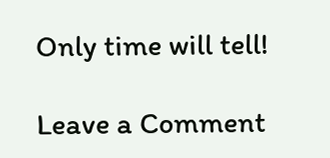Only time will tell!

Leave a Comment